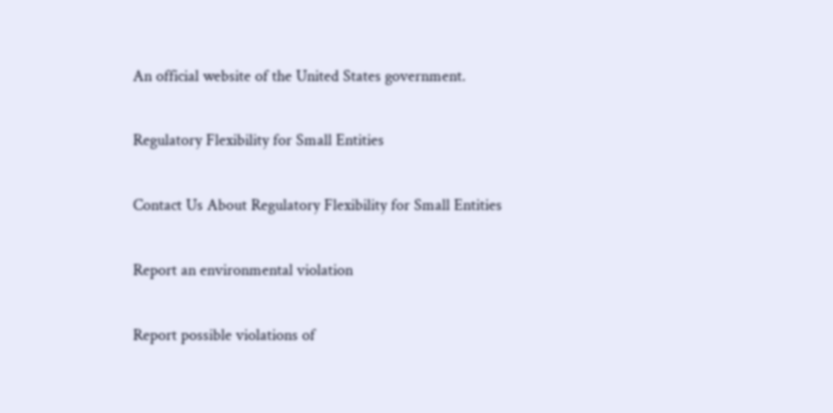An official website of the United States government.

Regulatory Flexibility for Small Entities

Contact Us About Regulatory Flexibility for Small Entities

Report an environmental violation

Report possible violations of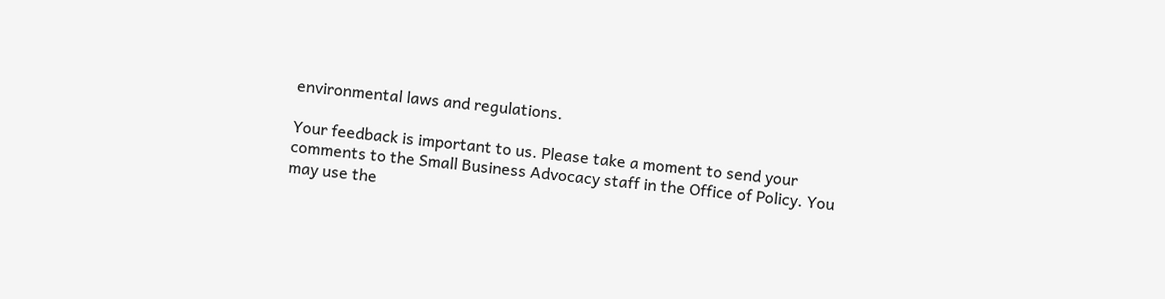environmental laws and regulations.

Your feedback is important to us. Please take a moment to send your comments to the Small Business Advocacy staff in the Office of Policy. You may use the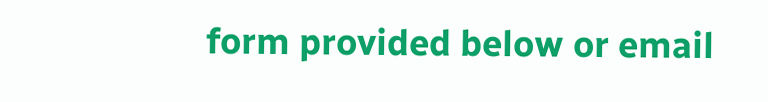form provided below or email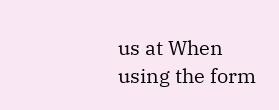us at When using the form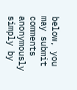below, you may submit comments anonymously simply by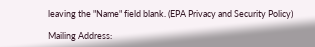leaving the "Name" field blank. (EPA Privacy and Security Policy)

Mailing Address: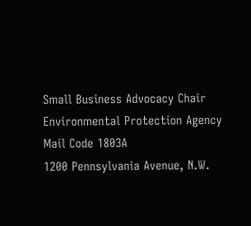Small Business Advocacy Chair
Environmental Protection Agency
Mail Code 1803A
1200 Pennsylvania Avenue, N.W.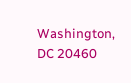Washington, DC 20460